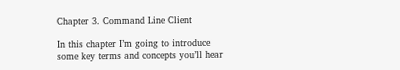Chapter 3. Command Line Client

In this chapter I’m going to introduce some key terms and concepts you’ll hear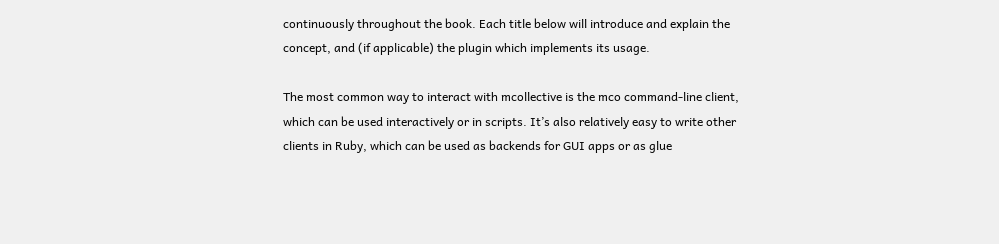continuously throughout the book. Each title below will introduce and explain the concept, and (if applicable) the plugin which implements its usage.

The most common way to interact with mcollective is the mco command-line client, which can be used interactively or in scripts. It’s also relatively easy to write other clients in Ruby, which can be used as backends for GUI apps or as glue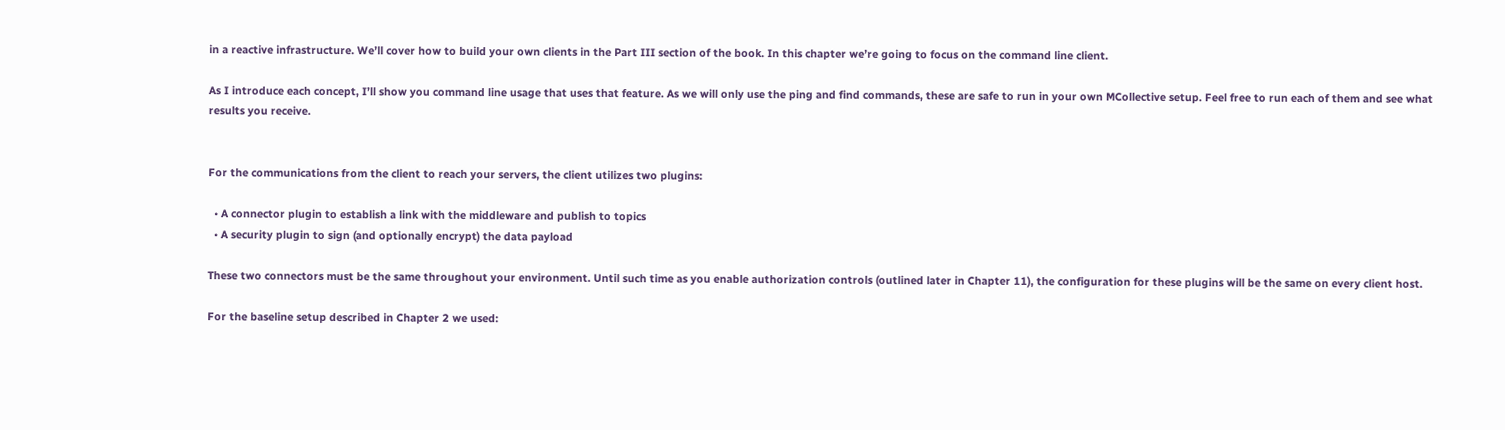in a reactive infrastructure. We’ll cover how to build your own clients in the Part III section of the book. In this chapter we’re going to focus on the command line client.

As I introduce each concept, I’ll show you command line usage that uses that feature. As we will only use the ping and find commands, these are safe to run in your own MCollective setup. Feel free to run each of them and see what results you receive.


For the communications from the client to reach your servers, the client utilizes two plugins:

  • A connector plugin to establish a link with the middleware and publish to topics
  • A security plugin to sign (and optionally encrypt) the data payload

These two connectors must be the same throughout your environment. Until such time as you enable authorization controls (outlined later in Chapter 11), the configuration for these plugins will be the same on every client host.

For the baseline setup described in Chapter 2 we used: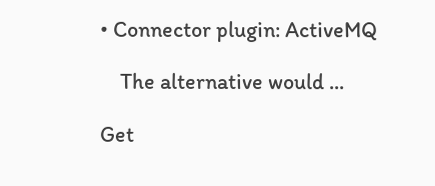• Connector plugin: ActiveMQ

    The alternative would ...

Get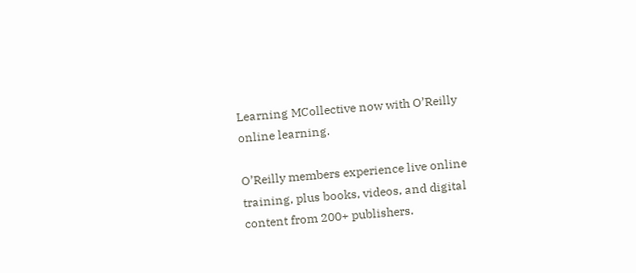Learning MCollective now with O’Reilly online learning.

O’Reilly members experience live online training, plus books, videos, and digital content from 200+ publishers.